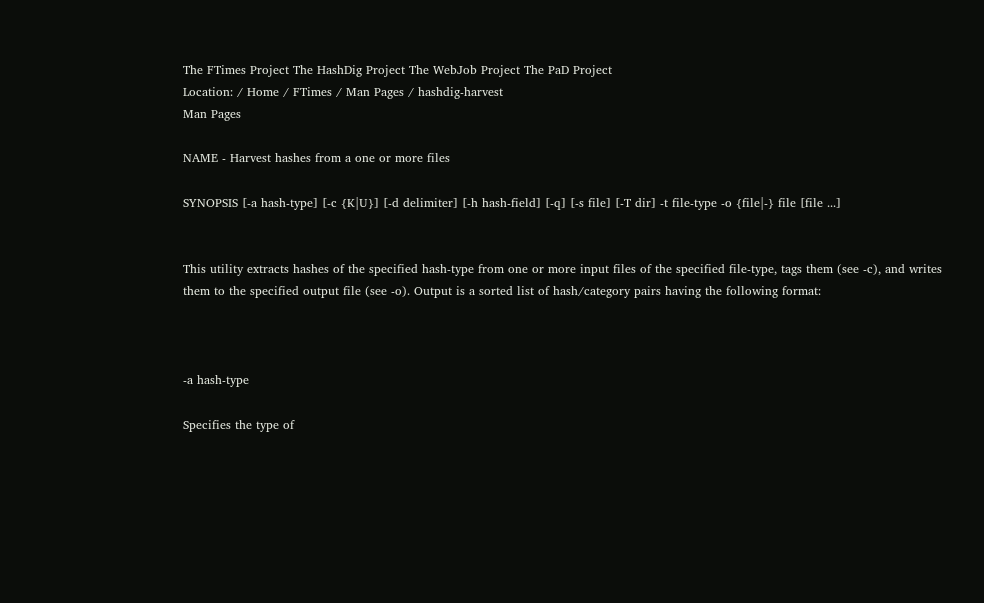The FTimes Project The HashDig Project The WebJob Project The PaD Project
Location: / Home / FTimes / Man Pages / hashdig-harvest
Man Pages

NAME - Harvest hashes from a one or more files

SYNOPSIS [-a hash-type] [-c {K|U}] [-d delimiter] [-h hash-field] [-q] [-s file] [-T dir] -t file-type -o {file|-} file [file ...]


This utility extracts hashes of the specified hash-type from one or more input files of the specified file-type, tags them (see -c), and writes them to the specified output file (see -o). Output is a sorted list of hash/category pairs having the following format:



-a hash-type

Specifies the type of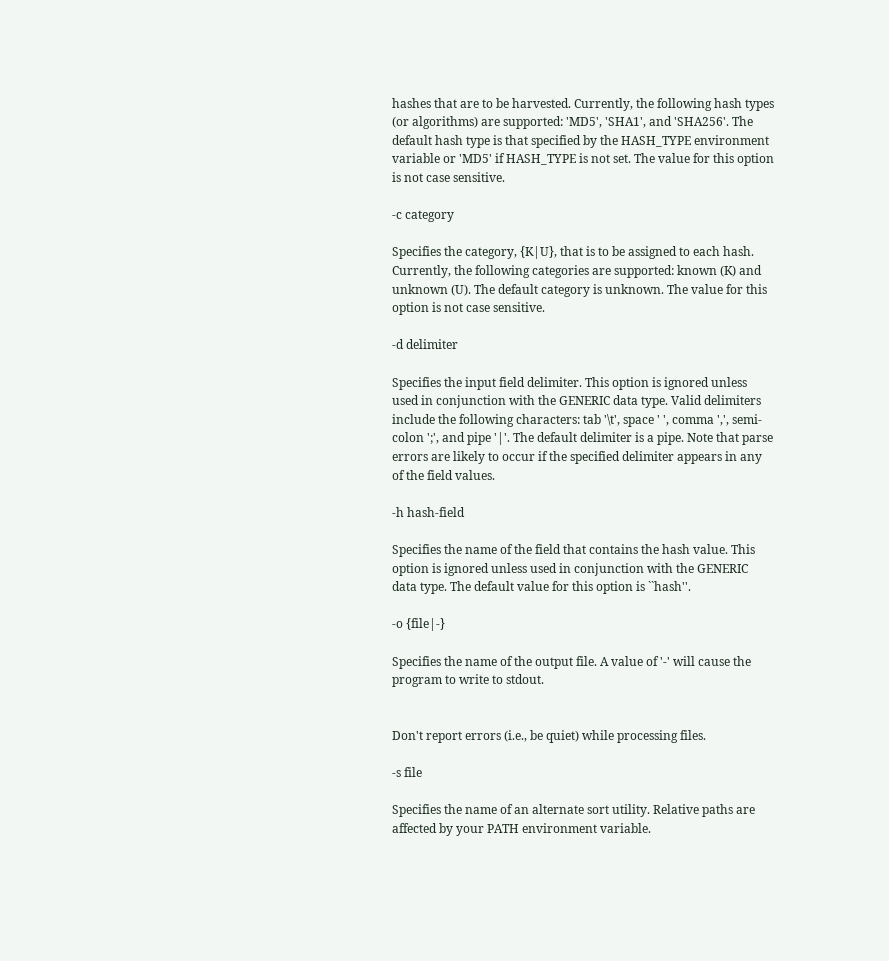hashes that are to be harvested. Currently, the following hash types (or algorithms) are supported: 'MD5', 'SHA1', and 'SHA256'. The default hash type is that specified by the HASH_TYPE environment variable or 'MD5' if HASH_TYPE is not set. The value for this option is not case sensitive.

-c category

Specifies the category, {K|U}, that is to be assigned to each hash. Currently, the following categories are supported: known (K) and unknown (U). The default category is unknown. The value for this option is not case sensitive.

-d delimiter

Specifies the input field delimiter. This option is ignored unless used in conjunction with the GENERIC data type. Valid delimiters include the following characters: tab '\t', space ' ', comma ',', semi-colon ';', and pipe '|'. The default delimiter is a pipe. Note that parse errors are likely to occur if the specified delimiter appears in any of the field values.

-h hash-field

Specifies the name of the field that contains the hash value. This option is ignored unless used in conjunction with the GENERIC data type. The default value for this option is ``hash''.

-o {file|-}

Specifies the name of the output file. A value of '-' will cause the program to write to stdout.


Don't report errors (i.e., be quiet) while processing files.

-s file

Specifies the name of an alternate sort utility. Relative paths are affected by your PATH environment variable.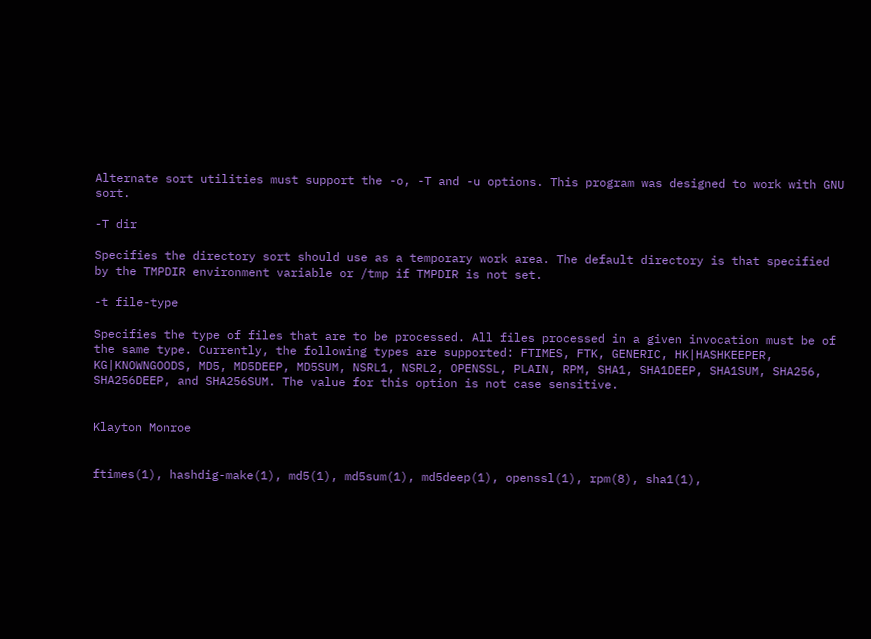Alternate sort utilities must support the -o, -T and -u options. This program was designed to work with GNU sort.

-T dir

Specifies the directory sort should use as a temporary work area. The default directory is that specified by the TMPDIR environment variable or /tmp if TMPDIR is not set.

-t file-type

Specifies the type of files that are to be processed. All files processed in a given invocation must be of the same type. Currently, the following types are supported: FTIMES, FTK, GENERIC, HK|HASHKEEPER, KG|KNOWNGOODS, MD5, MD5DEEP, MD5SUM, NSRL1, NSRL2, OPENSSL, PLAIN, RPM, SHA1, SHA1DEEP, SHA1SUM, SHA256, SHA256DEEP, and SHA256SUM. The value for this option is not case sensitive.


Klayton Monroe


ftimes(1), hashdig-make(1), md5(1), md5sum(1), md5deep(1), openssl(1), rpm(8), sha1(1),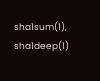sha1sum(1), sha1deep(1)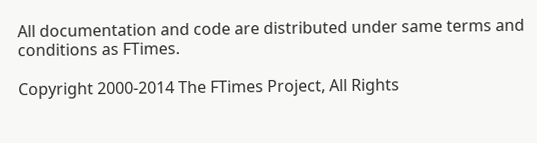All documentation and code are distributed under same terms and conditions as FTimes.

Copyright 2000-2014 The FTimes Project, All Rights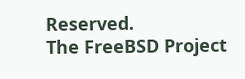Reserved.
The FreeBSD Project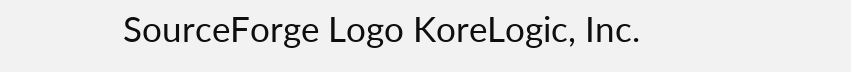SourceForge Logo KoreLogic, Inc.